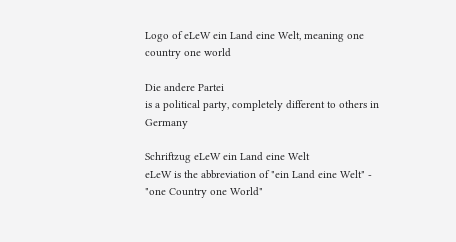Logo of eLeW ein Land eine Welt, meaning one country one world

Die andere Partei
is a political party, completely different to others in Germany

Schriftzug eLeW ein Land eine Welt
eLeW is the abbreviation of "ein Land eine Welt" - "one Country one World"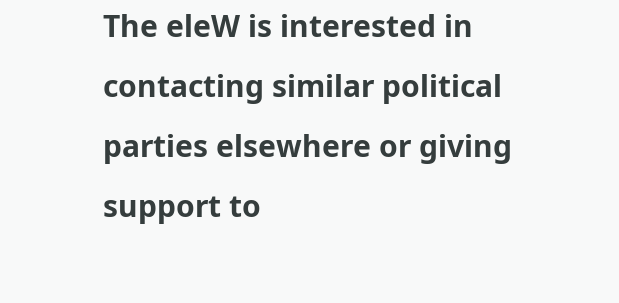The eleW is interested in contacting similar political parties elsewhere or giving support to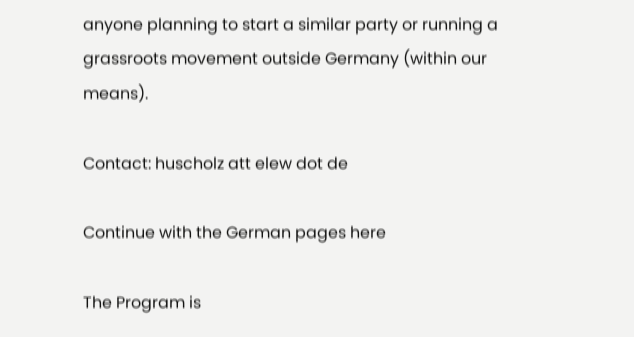anyone planning to start a similar party or running a grassroots movement outside Germany (within our means).

Contact: huscholz att elew dot de

Continue with the German pages here

The Program is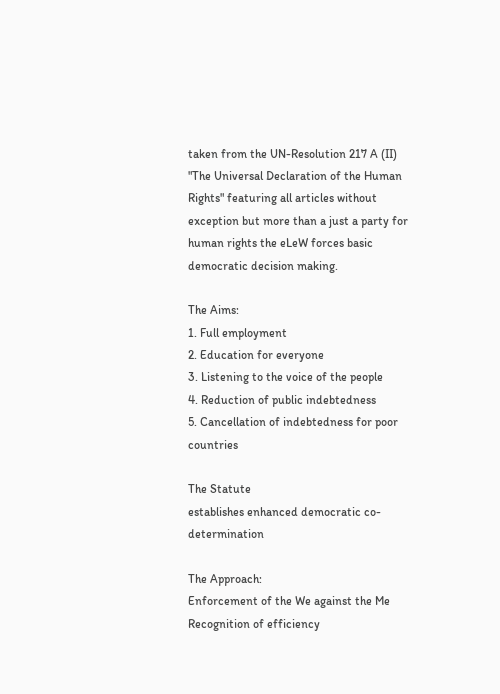taken from the UN-Resolution 217 A (II) "The Universal Declaration of the Human Rights" featuring all articles without exception but more than a just a party for human rights the eLeW forces basic democratic decision making.

The Aims:
1. Full employment
2. Education for everyone
3. Listening to the voice of the people
4. Reduction of public indebtedness
5. Cancellation of indebtedness for poor countries

The Statute
establishes enhanced democratic co-determination

The Approach:
Enforcement of the We against the Me
Recognition of efficiency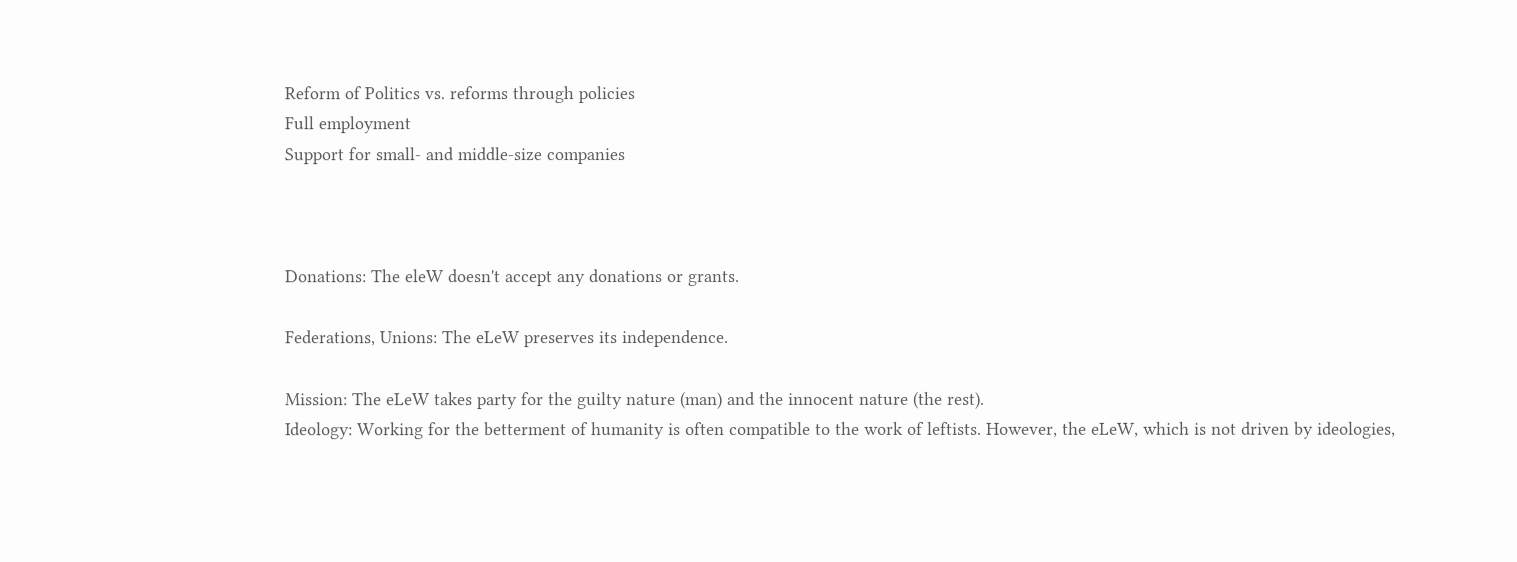Reform of Politics vs. reforms through policies
Full employment
Support for small- and middle-size companies



Donations: The eleW doesn't accept any donations or grants.

Federations, Unions: The eLeW preserves its independence.

Mission: The eLeW takes party for the guilty nature (man) and the innocent nature (the rest).
Ideology: Working for the betterment of humanity is often compatible to the work of leftists. However, the eLeW, which is not driven by ideologies,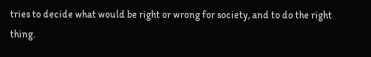tries to decide what would be right or wrong for society, and to do the right thing.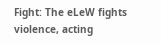Fight: The eLeW fights violence, acting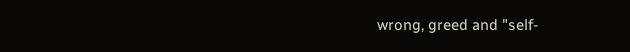wrong, greed and "self-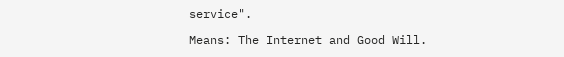service".

Means: The Internet and Good Will.